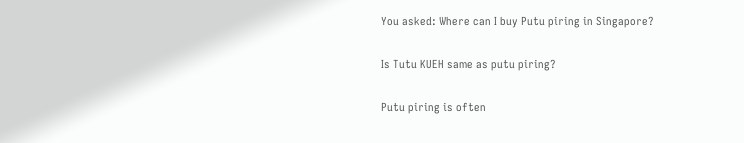You asked: Where can I buy Putu piring in Singapore?

Is Tutu KUEH same as putu piring?

Putu piring is often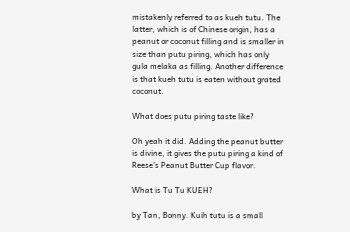mistakenly referred to as kueh tutu. The latter, which is of Chinese origin, has a peanut or coconut filling and is smaller in size than putu piring, which has only gula melaka as filling. Another difference is that kueh tutu is eaten without grated coconut.

What does putu piring taste like?

Oh yeah it did. Adding the peanut butter is divine, it gives the putu piring a kind of Reese’s Peanut Butter Cup flavor.

What is Tu Tu KUEH?

by Tan, Bonny. Kuih tutu is a small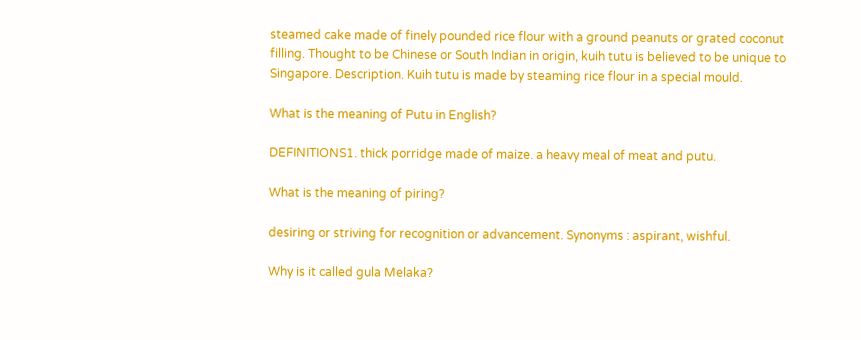steamed cake made of finely pounded rice flour with a ground peanuts or grated coconut filling. Thought to be Chinese or South Indian in origin, kuih tutu is believed to be unique to Singapore. Description. Kuih tutu is made by steaming rice flour in a special mould.

What is the meaning of Putu in English?

DEFINITIONS1. thick porridge made of maize. a heavy meal of meat and putu.

What is the meaning of piring?

desiring or striving for recognition or advancement. Synonyms : aspirant, wishful.

Why is it called gula Melaka?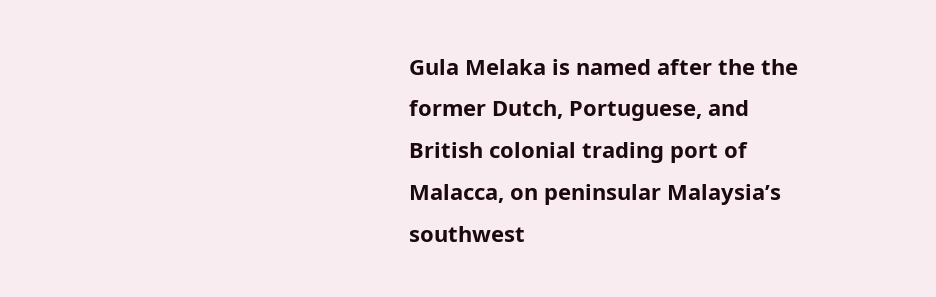Gula Melaka is named after the the former Dutch, Portuguese, and British colonial trading port of Malacca, on peninsular Malaysia’s southwest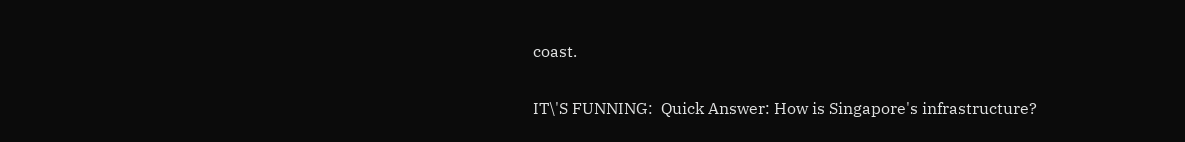coast.

IT\'S FUNNING:  Quick Answer: How is Singapore's infrastructure?